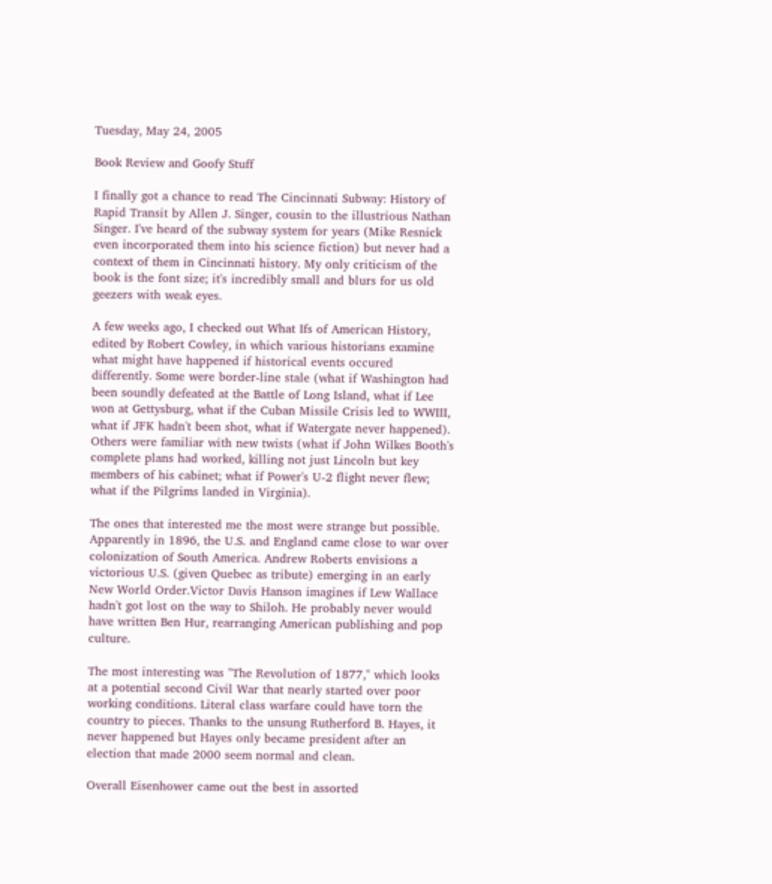Tuesday, May 24, 2005

Book Review and Goofy Stuff

I finally got a chance to read The Cincinnati Subway: History of Rapid Transit by Allen J. Singer, cousin to the illustrious Nathan Singer. I've heard of the subway system for years (Mike Resnick even incorporated them into his science fiction) but never had a context of them in Cincinnati history. My only criticism of the book is the font size; it's incredibly small and blurs for us old geezers with weak eyes.

A few weeks ago, I checked out What Ifs of American History, edited by Robert Cowley, in which various historians examine what might have happened if historical events occured differently. Some were border-line stale (what if Washington had been soundly defeated at the Battle of Long Island, what if Lee won at Gettysburg, what if the Cuban Missile Crisis led to WWIII, what if JFK hadn't been shot, what if Watergate never happened). Others were familiar with new twists (what if John Wilkes Booth's complete plans had worked, killing not just Lincoln but key members of his cabinet; what if Power's U-2 flight never flew; what if the Pilgrims landed in Virginia).

The ones that interested me the most were strange but possible. Apparently in 1896, the U.S. and England came close to war over colonization of South America. Andrew Roberts envisions a victorious U.S. (given Quebec as tribute) emerging in an early New World Order.Victor Davis Hanson imagines if Lew Wallace hadn't got lost on the way to Shiloh. He probably never would have written Ben Hur, rearranging American publishing and pop culture.

The most interesting was "The Revolution of 1877," which looks at a potential second Civil War that nearly started over poor working conditions. Literal class warfare could have torn the country to pieces. Thanks to the unsung Rutherford B. Hayes, it never happened but Hayes only became president after an election that made 2000 seem normal and clean.

Overall Eisenhower came out the best in assorted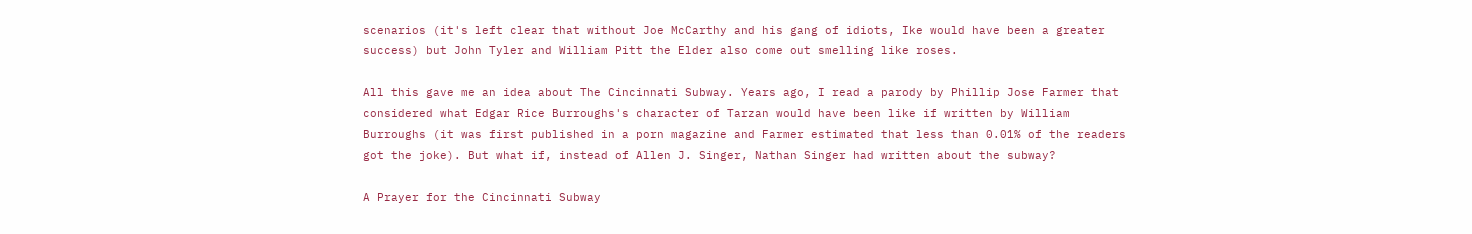scenarios (it's left clear that without Joe McCarthy and his gang of idiots, Ike would have been a greater success) but John Tyler and William Pitt the Elder also come out smelling like roses.

All this gave me an idea about The Cincinnati Subway. Years ago, I read a parody by Phillip Jose Farmer that considered what Edgar Rice Burroughs's character of Tarzan would have been like if written by William Burroughs (it was first published in a porn magazine and Farmer estimated that less than 0.01% of the readers got the joke). But what if, instead of Allen J. Singer, Nathan Singer had written about the subway?

A Prayer for the Cincinnati Subway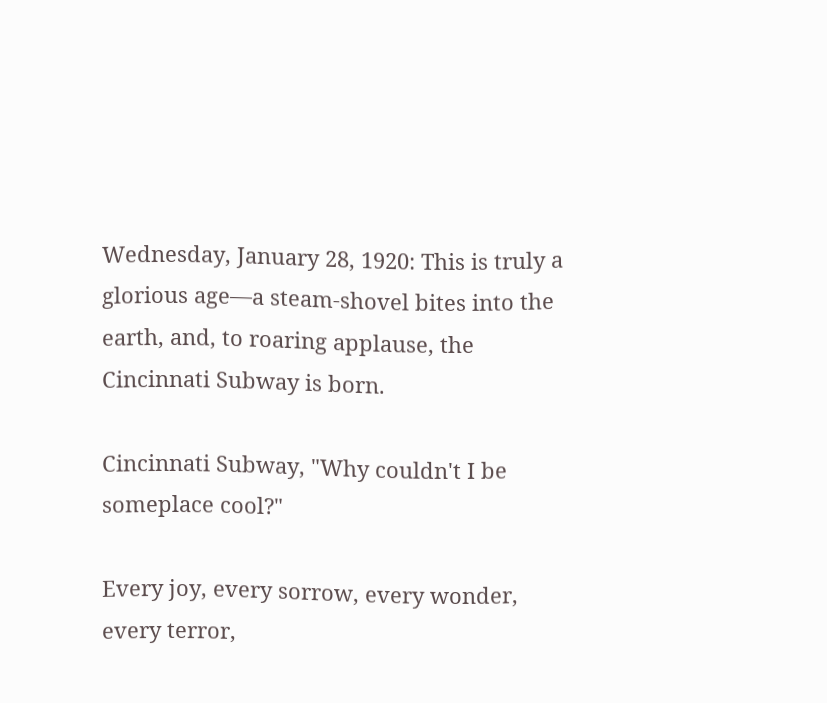Wednesday, January 28, 1920: This is truly a glorious age—a steam-shovel bites into the earth, and, to roaring applause, the Cincinnati Subway is born.

Cincinnati Subway, "Why couldn't I be someplace cool?"

Every joy, every sorrow, every wonder, every terror,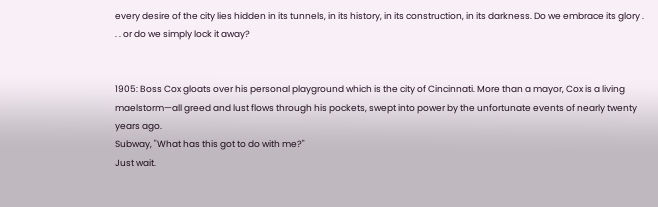every desire of the city lies hidden in its tunnels, in its history, in its construction, in its darkness. Do we embrace its glory . . . or do we simply lock it away?


1905: Boss Cox gloats over his personal playground which is the city of Cincinnati. More than a mayor, Cox is a living maelstorm—all greed and lust flows through his pockets, swept into power by the unfortunate events of nearly twenty years ago.
Subway, "What has this got to do with me?"
Just wait.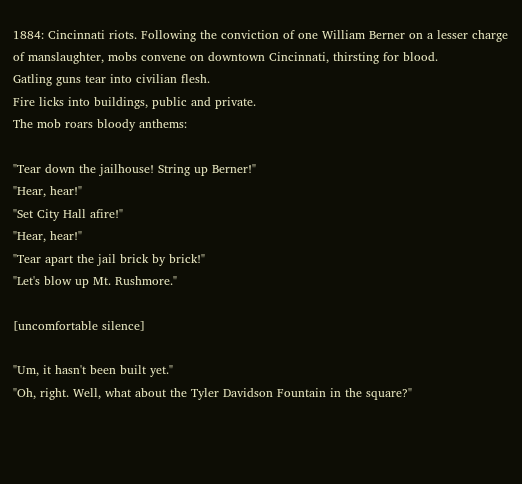1884: Cincinnati riots. Following the conviction of one William Berner on a lesser charge of manslaughter, mobs convene on downtown Cincinnati, thirsting for blood.
Gatling guns tear into civilian flesh.
Fire licks into buildings, public and private.
The mob roars bloody anthems:

"Tear down the jailhouse! String up Berner!"
"Hear, hear!"
"Set City Hall afire!"
"Hear, hear!"
"Tear apart the jail brick by brick!"
"Let's blow up Mt. Rushmore."

[uncomfortable silence]

"Um, it hasn't been built yet."
"Oh, right. Well, what about the Tyler Davidson Fountain in the square?"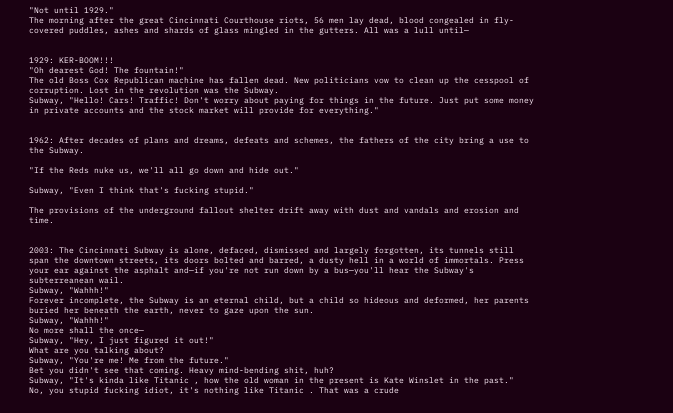"Not until 1929."
The morning after the great Cincinnati Courthouse riots, 56 men lay dead, blood congealed in fly-covered puddles, ashes and shards of glass mingled in the gutters. All was a lull until—


1929: KER-BOOM!!!
"Oh dearest God! The fountain!"
The old Boss Cox Republican machine has fallen dead. New politicians vow to clean up the cesspool of corruption. Lost in the revolution was the Subway.
Subway, "Hello! Cars! Traffic! Don't worry about paying for things in the future. Just put some money in private accounts and the stock market will provide for everything."


1962: After decades of plans and dreams, defeats and schemes, the fathers of the city bring a use to the Subway.

"If the Reds nuke us, we'll all go down and hide out."

Subway, "Even I think that's fucking stupid."

The provisions of the underground fallout shelter drift away with dust and vandals and erosion and time.


2003: The Cincinnati Subway is alone, defaced, dismissed and largely forgotten, its tunnels still span the downtown streets, its doors bolted and barred, a dusty hell in a world of immortals. Press your ear against the asphalt and—if you're not run down by a bus—you'll hear the Subway's subterreanean wail.
Subway, "Wahhh!"
Forever incomplete, the Subway is an eternal child, but a child so hideous and deformed, her parents buried her beneath the earth, never to gaze upon the sun.
Subway, "Wahhh!"
No more shall the once—
Subway, "Hey, I just figured it out!"
What are you talking about?
Subway, "You're me! Me from the future."
Bet you didn't see that coming. Heavy mind-bending shit, huh?
Subway, "It's kinda like Titanic , how the old woman in the present is Kate Winslet in the past."
No, you stupid fucking idiot, it's nothing like Titanic . That was a crude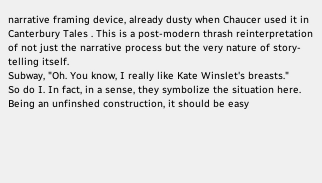narrative framing device, already dusty when Chaucer used it in Canterbury Tales . This is a post-modern thrash reinterpretation of not just the narrative process but the very nature of story-telling itself.
Subway, "Oh. You know, I really like Kate Winslet's breasts."
So do I. In fact, in a sense, they symbolize the situation here. Being an unfinshed construction, it should be easy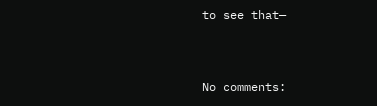to see that—


No comments: